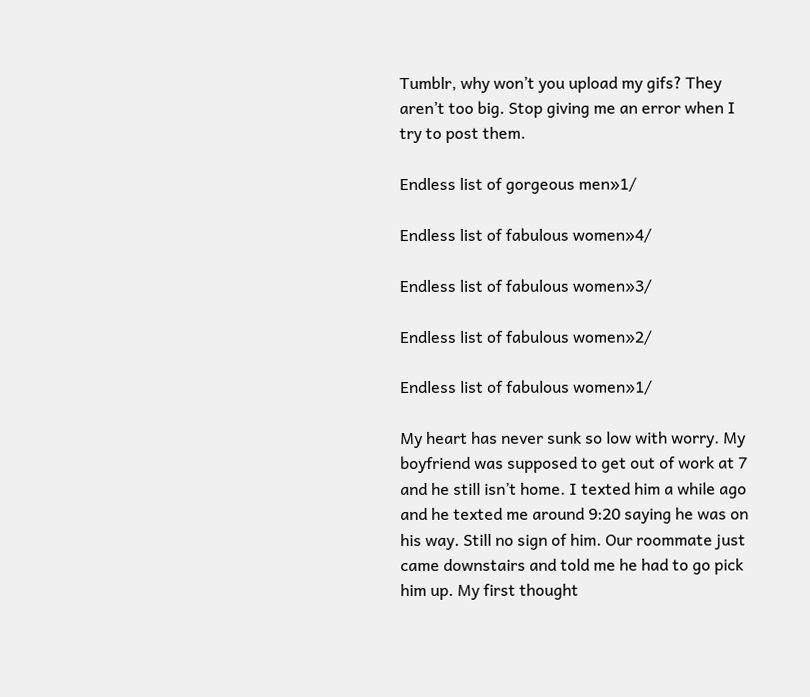Tumblr, why won’t you upload my gifs? They aren’t too big. Stop giving me an error when I try to post them.

Endless list of gorgeous men»1/

Endless list of fabulous women»4/

Endless list of fabulous women»3/

Endless list of fabulous women»2/

Endless list of fabulous women»1/

My heart has never sunk so low with worry. My boyfriend was supposed to get out of work at 7 and he still isn’t home. I texted him a while ago and he texted me around 9:20 saying he was on his way. Still no sign of him. Our roommate just came downstairs and told me he had to go pick him up. My first thought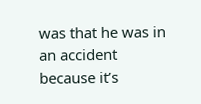was that he was in an accident because it’s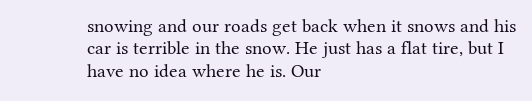snowing and our roads get back when it snows and his car is terrible in the snow. He just has a flat tire, but I have no idea where he is. Our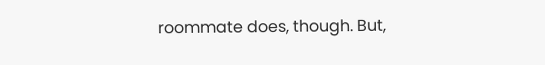roommate does, though. But,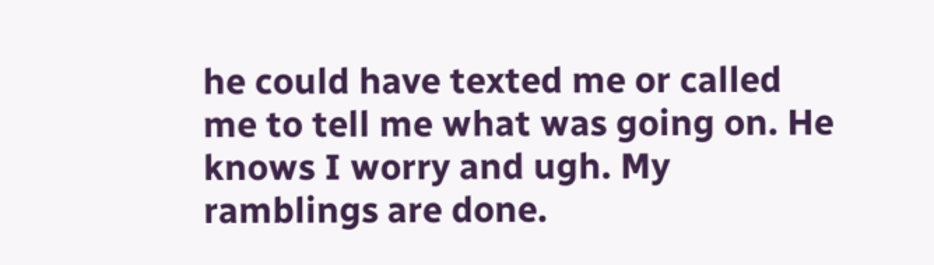he could have texted me or called me to tell me what was going on. He knows I worry and ugh. My ramblings are done.